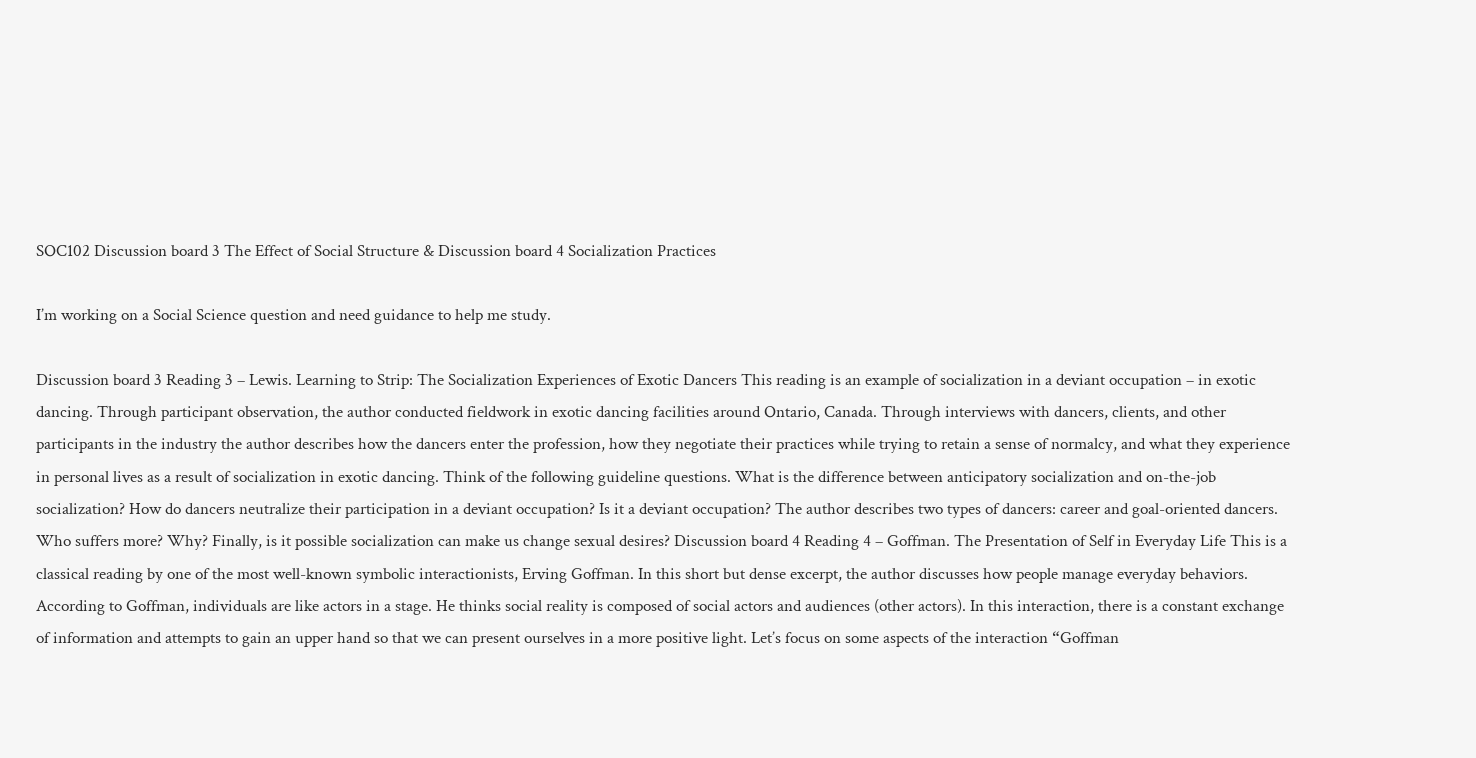SOC102 Discussion board 3 The Effect of Social Structure & Discussion board 4 Socialization Practices

I’m working on a Social Science question and need guidance to help me study.

Discussion board 3 Reading 3 – Lewis. Learning to Strip: The Socialization Experiences of Exotic Dancers This reading is an example of socialization in a deviant occupation – in exotic dancing. Through participant observation, the author conducted fieldwork in exotic dancing facilities around Ontario, Canada. Through interviews with dancers, clients, and other participants in the industry the author describes how the dancers enter the profession, how they negotiate their practices while trying to retain a sense of normalcy, and what they experience in personal lives as a result of socialization in exotic dancing. Think of the following guideline questions. What is the difference between anticipatory socialization and on-the-job socialization? How do dancers neutralize their participation in a deviant occupation? Is it a deviant occupation? The author describes two types of dancers: career and goal-oriented dancers. Who suffers more? Why? Finally, is it possible socialization can make us change sexual desires? Discussion board 4 Reading 4 – Goffman. The Presentation of Self in Everyday Life This is a classical reading by one of the most well-known symbolic interactionists, Erving Goffman. In this short but dense excerpt, the author discusses how people manage everyday behaviors. According to Goffman, individuals are like actors in a stage. He thinks social reality is composed of social actors and audiences (other actors). In this interaction, there is a constant exchange of information and attempts to gain an upper hand so that we can present ourselves in a more positive light. Let’s focus on some aspects of the interaction “Goffman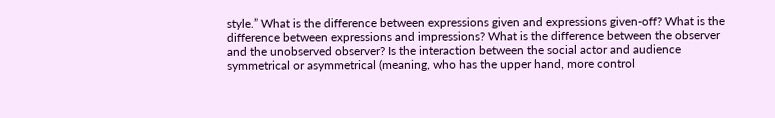style.” What is the difference between expressions given and expressions given-off? What is the difference between expressions and impressions? What is the difference between the observer and the unobserved observer? Is the interaction between the social actor and audience symmetrical or asymmetrical (meaning, who has the upper hand, more control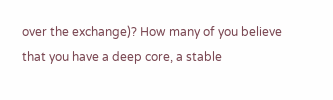over the exchange)? How many of you believe that you have a deep core, a stable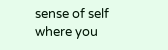sense of self where you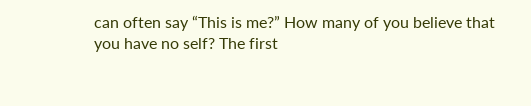can often say “This is me?” How many of you believe that you have no self? The first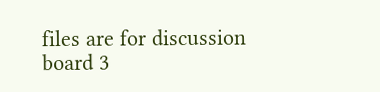files are for discussion board 3